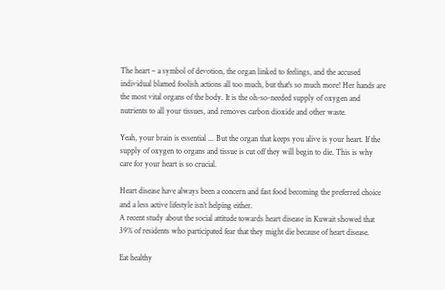The heart – a symbol of devotion, the organ linked to feelings, and the accused individual blamed foolish actions all too much, but that's so much more! Her hands are the most vital organs of the body. It is the oh-so-needed supply of oxygen and nutrients to all your tissues, and removes carbon dioxide and other waste.

Yeah, your brain is essential ... But the organ that keeps you alive is your heart. If the supply of oxygen to organs and tissue is cut off they will begin to die. This is why care for your heart is so crucial.

Heart disease have always been a concern and fast food becoming the preferred choice and a less active lifestyle isn’t helping either.
A recent study about the social attitude towards heart disease in Kuwait showed that 39% of residents who participated fear that they might die because of heart disease.

Eat healthy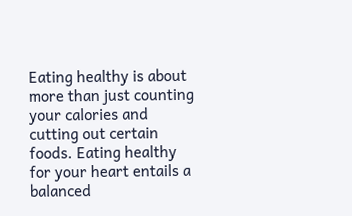Eating healthy is about more than just counting your calories and cutting out certain foods. Eating healthy for your heart entails a balanced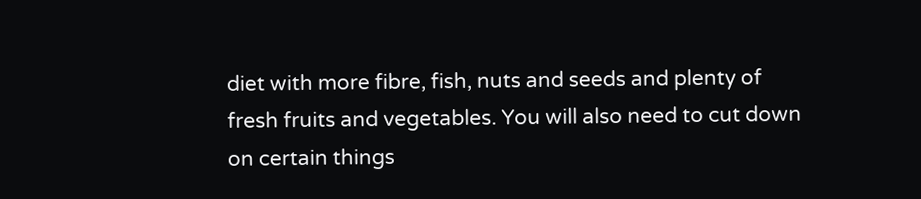diet with more fibre, fish, nuts and seeds and plenty of fresh fruits and vegetables. You will also need to cut down on certain things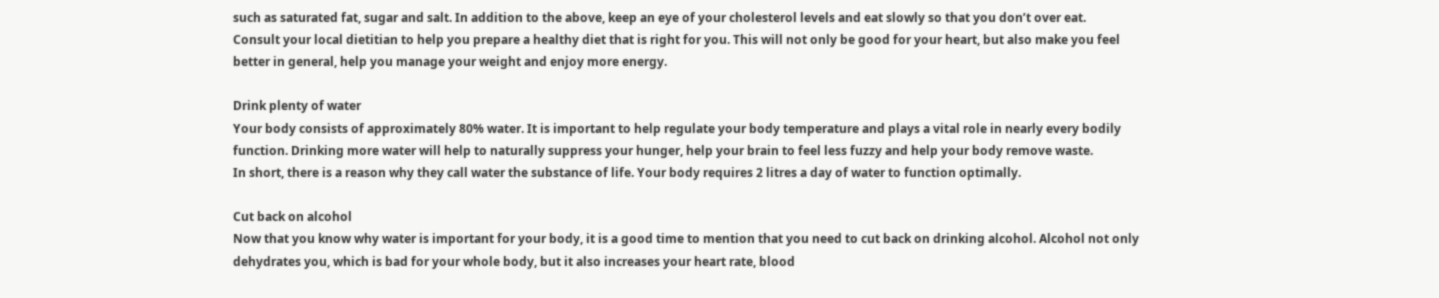such as saturated fat, sugar and salt. In addition to the above, keep an eye of your cholesterol levels and eat slowly so that you don’t over eat.
Consult your local dietitian to help you prepare a healthy diet that is right for you. This will not only be good for your heart, but also make you feel better in general, help you manage your weight and enjoy more energy.

Drink plenty of water
Your body consists of approximately 80% water. It is important to help regulate your body temperature and plays a vital role in nearly every bodily function. Drinking more water will help to naturally suppress your hunger, help your brain to feel less fuzzy and help your body remove waste.
In short, there is a reason why they call water the substance of life. Your body requires 2 litres a day of water to function optimally.

Cut back on alcohol
Now that you know why water is important for your body, it is a good time to mention that you need to cut back on drinking alcohol. Alcohol not only dehydrates you, which is bad for your whole body, but it also increases your heart rate, blood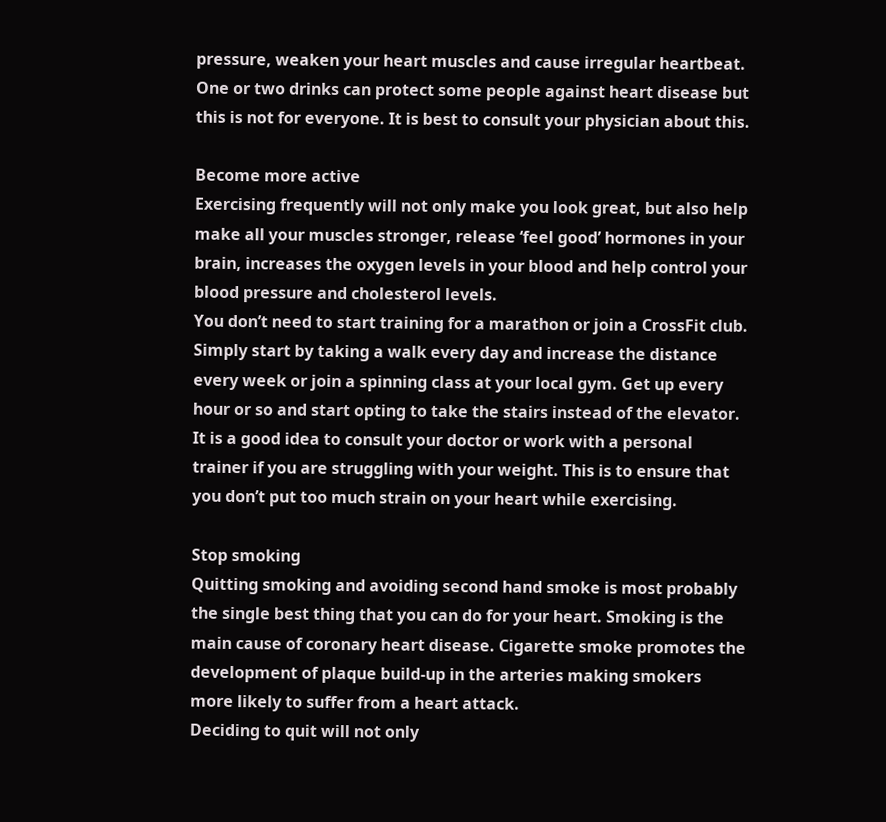pressure, weaken your heart muscles and cause irregular heartbeat.
One or two drinks can protect some people against heart disease but this is not for everyone. It is best to consult your physician about this.

Become more active
Exercising frequently will not only make you look great, but also help make all your muscles stronger, release ‘feel good’ hormones in your brain, increases the oxygen levels in your blood and help control your blood pressure and cholesterol levels.
You don’t need to start training for a marathon or join a CrossFit club. Simply start by taking a walk every day and increase the distance every week or join a spinning class at your local gym. Get up every hour or so and start opting to take the stairs instead of the elevator.
It is a good idea to consult your doctor or work with a personal trainer if you are struggling with your weight. This is to ensure that you don’t put too much strain on your heart while exercising.

Stop smoking
Quitting smoking and avoiding second hand smoke is most probably the single best thing that you can do for your heart. Smoking is the main cause of coronary heart disease. Cigarette smoke promotes the development of plaque build-up in the arteries making smokers more likely to suffer from a heart attack.
Deciding to quit will not only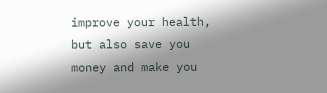improve your health, but also save you money and make you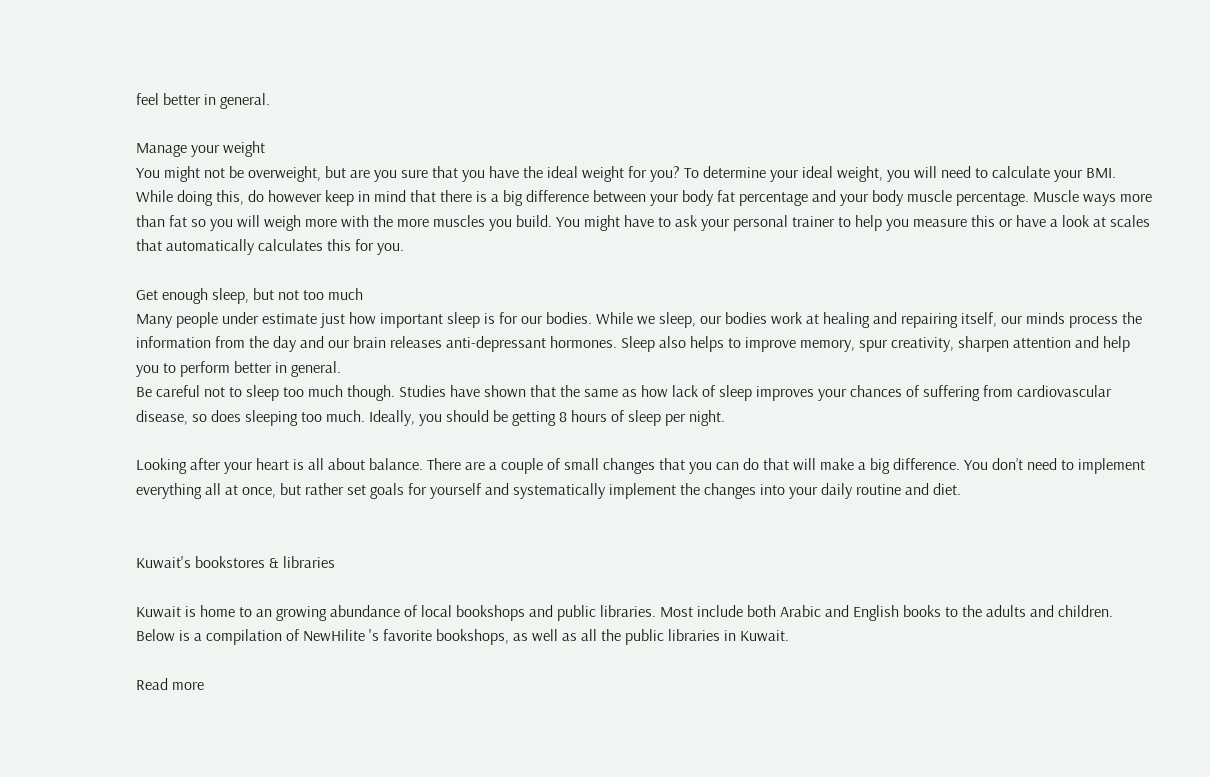feel better in general.

Manage your weight
You might not be overweight, but are you sure that you have the ideal weight for you? To determine your ideal weight, you will need to calculate your BMI. While doing this, do however keep in mind that there is a big difference between your body fat percentage and your body muscle percentage. Muscle ways more than fat so you will weigh more with the more muscles you build. You might have to ask your personal trainer to help you measure this or have a look at scales that automatically calculates this for you.

Get enough sleep, but not too much
Many people under estimate just how important sleep is for our bodies. While we sleep, our bodies work at healing and repairing itself, our minds process the information from the day and our brain releases anti-depressant hormones. Sleep also helps to improve memory, spur creativity, sharpen attention and help you to perform better in general.
Be careful not to sleep too much though. Studies have shown that the same as how lack of sleep improves your chances of suffering from cardiovascular disease, so does sleeping too much. Ideally, you should be getting 8 hours of sleep per night.

Looking after your heart is all about balance. There are a couple of small changes that you can do that will make a big difference. You don’t need to implement everything all at once, but rather set goals for yourself and systematically implement the changes into your daily routine and diet.


Kuwait's bookstores & libraries

Kuwait is home to an growing abundance of local bookshops and public libraries. Most include both Arabic and English books to the adults and children. Below is a compilation of NewHilite 's favorite bookshops, as well as all the public libraries in Kuwait.

Read more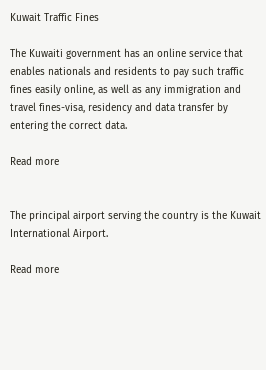Kuwait Traffic Fines

The Kuwaiti government has an online service that enables nationals and residents to pay such traffic fines easily online, as well as any immigration and travel fines-visa, residency and data transfer by entering the correct data.

Read more


The principal airport serving the country is the Kuwait International Airport.

Read more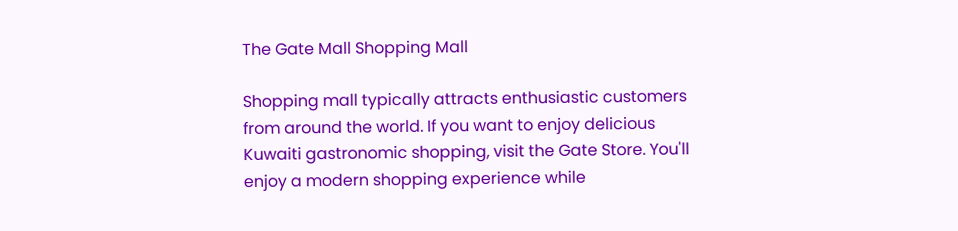The Gate Mall Shopping Mall

Shopping mall typically attracts enthusiastic customers from around the world. If you want to enjoy delicious Kuwaiti gastronomic shopping, visit the Gate Store. You'll enjoy a modern shopping experience while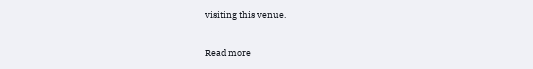visiting this venue.

Read more